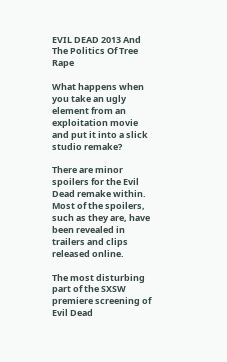EVIL DEAD 2013 And The Politics Of Tree Rape

What happens when you take an ugly element from an exploitation movie and put it into a slick studio remake?

There are minor spoilers for the Evil Dead remake within. Most of the spoilers, such as they are, have been revealed in trailers and clips released online.

The most disturbing part of the SXSW premiere screening of Evil Dead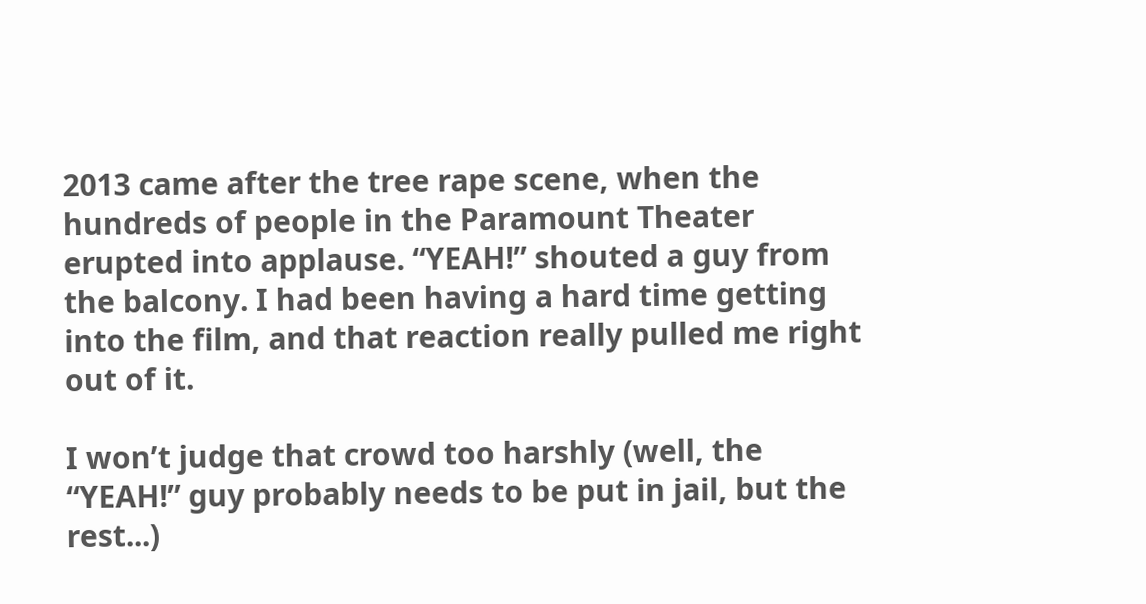2013 came after the tree rape scene, when the hundreds of people in the Paramount Theater erupted into applause. “YEAH!” shouted a guy from the balcony. I had been having a hard time getting into the film, and that reaction really pulled me right out of it.

I won’t judge that crowd too harshly (well, the “YEAH!” guy probably needs to be put in jail, but the rest...)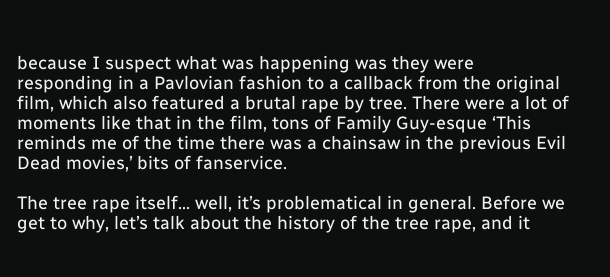because I suspect what was happening was they were responding in a Pavlovian fashion to a callback from the original film, which also featured a brutal rape by tree. There were a lot of moments like that in the film, tons of Family Guy-esque ‘This reminds me of the time there was a chainsaw in the previous Evil Dead movies,’ bits of fanservice.

The tree rape itself... well, it’s problematical in general. Before we get to why, let’s talk about the history of the tree rape, and it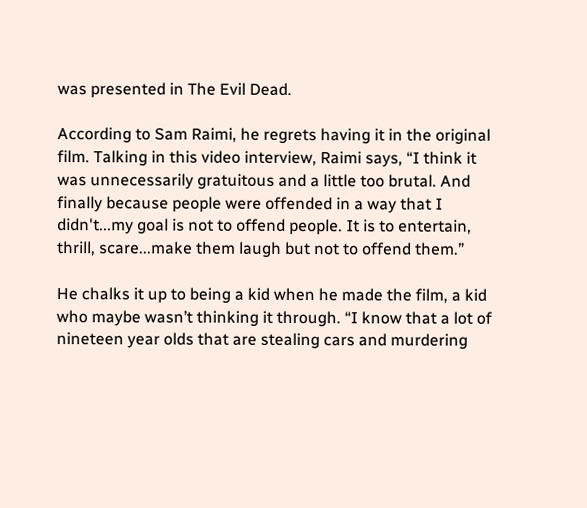was presented in The Evil Dead.

According to Sam Raimi, he regrets having it in the original film. Talking in this video interview, Raimi says, “I think it was unnecessarily gratuitous and a little too brutal. And finally because people were offended in a way that I didn't...my goal is not to offend people. It is to entertain, thrill, scare...make them laugh but not to offend them.”

He chalks it up to being a kid when he made the film, a kid who maybe wasn’t thinking it through. “I know that a lot of nineteen year olds that are stealing cars and murdering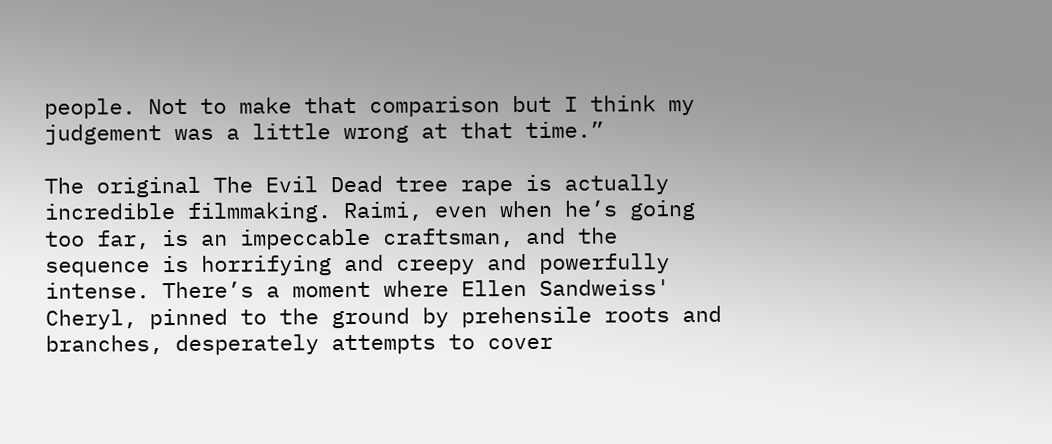people. Not to make that comparison but I think my judgement was a little wrong at that time.”

The original The Evil Dead tree rape is actually incredible filmmaking. Raimi, even when he’s going too far, is an impeccable craftsman, and the sequence is horrifying and creepy and powerfully intense. There’s a moment where Ellen Sandweiss' Cheryl, pinned to the ground by prehensile roots and branches, desperately attempts to cover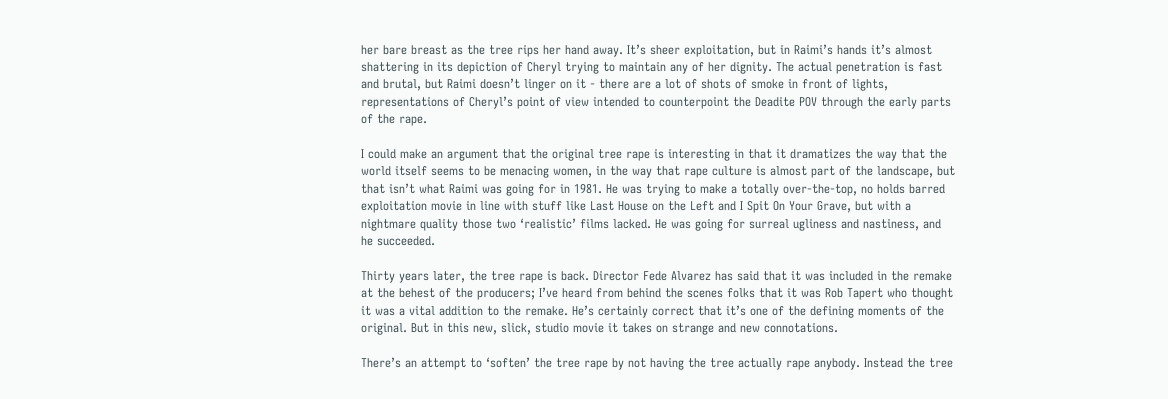her bare breast as the tree rips her hand away. It’s sheer exploitation, but in Raimi’s hands it’s almost shattering in its depiction of Cheryl trying to maintain any of her dignity. The actual penetration is fast and brutal, but Raimi doesn’t linger on it - there are a lot of shots of smoke in front of lights, representations of Cheryl’s point of view intended to counterpoint the Deadite POV through the early parts of the rape.

I could make an argument that the original tree rape is interesting in that it dramatizes the way that the world itself seems to be menacing women, in the way that rape culture is almost part of the landscape, but that isn’t what Raimi was going for in 1981. He was trying to make a totally over-the-top, no holds barred exploitation movie in line with stuff like Last House on the Left and I Spit On Your Grave, but with a nightmare quality those two ‘realistic’ films lacked. He was going for surreal ugliness and nastiness, and he succeeded.

Thirty years later, the tree rape is back. Director Fede Alvarez has said that it was included in the remake at the behest of the producers; I’ve heard from behind the scenes folks that it was Rob Tapert who thought it was a vital addition to the remake. He’s certainly correct that it’s one of the defining moments of the original. But in this new, slick, studio movie it takes on strange and new connotations.

There’s an attempt to ‘soften’ the tree rape by not having the tree actually rape anybody. Instead the tree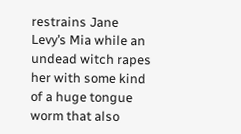restrains Jane Levy’s Mia while an undead witch rapes her with some kind of a huge tongue worm that also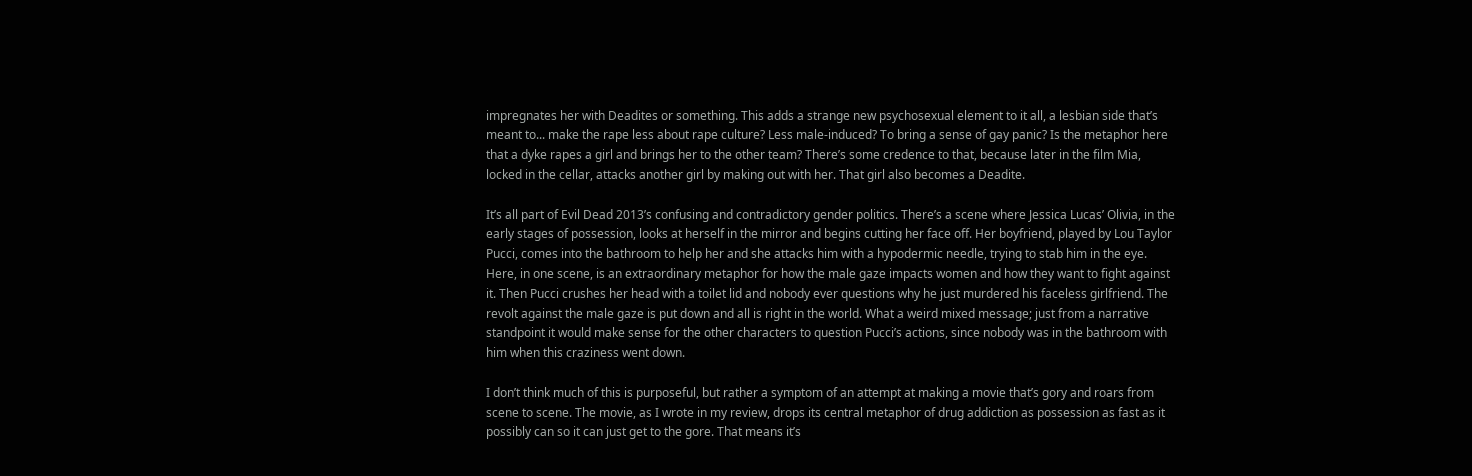impregnates her with Deadites or something. This adds a strange new psychosexual element to it all, a lesbian side that’s meant to... make the rape less about rape culture? Less male-induced? To bring a sense of gay panic? Is the metaphor here that a dyke rapes a girl and brings her to the other team? There’s some credence to that, because later in the film Mia, locked in the cellar, attacks another girl by making out with her. That girl also becomes a Deadite.

It’s all part of Evil Dead 2013’s confusing and contradictory gender politics. There’s a scene where Jessica Lucas’ Olivia, in the early stages of possession, looks at herself in the mirror and begins cutting her face off. Her boyfriend, played by Lou Taylor Pucci, comes into the bathroom to help her and she attacks him with a hypodermic needle, trying to stab him in the eye. Here, in one scene, is an extraordinary metaphor for how the male gaze impacts women and how they want to fight against it. Then Pucci crushes her head with a toilet lid and nobody ever questions why he just murdered his faceless girlfriend. The revolt against the male gaze is put down and all is right in the world. What a weird mixed message; just from a narrative standpoint it would make sense for the other characters to question Pucci’s actions, since nobody was in the bathroom with him when this craziness went down.

I don’t think much of this is purposeful, but rather a symptom of an attempt at making a movie that’s gory and roars from scene to scene. The movie, as I wrote in my review, drops its central metaphor of drug addiction as possession as fast as it possibly can so it can just get to the gore. That means it’s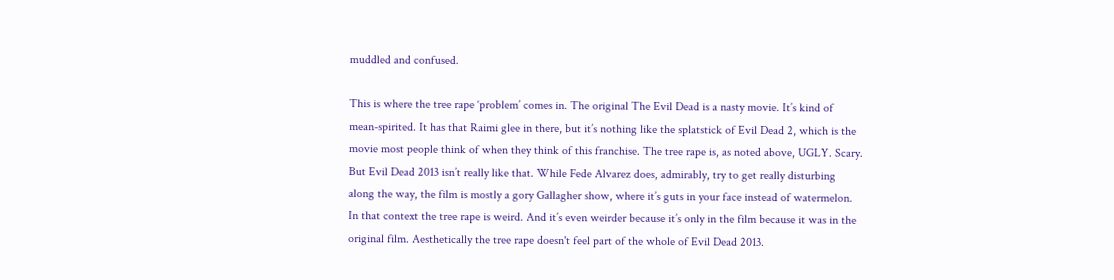muddled and confused.

This is where the tree rape ‘problem’ comes in. The original The Evil Dead is a nasty movie. It’s kind of mean-spirited. It has that Raimi glee in there, but it’s nothing like the splatstick of Evil Dead 2, which is the movie most people think of when they think of this franchise. The tree rape is, as noted above, UGLY. Scary. But Evil Dead 2013 isn’t really like that. While Fede Alvarez does, admirably, try to get really disturbing along the way, the film is mostly a gory Gallagher show, where it’s guts in your face instead of watermelon. In that context the tree rape is weird. And it’s even weirder because it’s only in the film because it was in the original film. Aesthetically the tree rape doesn't feel part of the whole of Evil Dead 2013.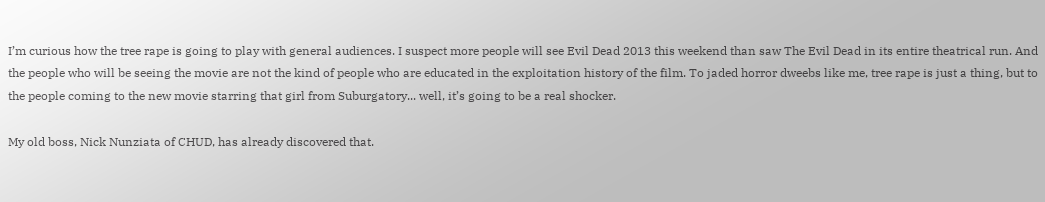I’m curious how the tree rape is going to play with general audiences. I suspect more people will see Evil Dead 2013 this weekend than saw The Evil Dead in its entire theatrical run. And the people who will be seeing the movie are not the kind of people who are educated in the exploitation history of the film. To jaded horror dweebs like me, tree rape is just a thing, but to the people coming to the new movie starring that girl from Suburgatory... well, it’s going to be a real shocker.

My old boss, Nick Nunziata of CHUD, has already discovered that.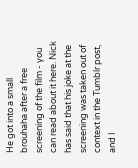He got into a small brouhaha after a free screening of the film - you can read about it here. Nick has said that his joke at the screening was taken out of context in the Tumblr post, and I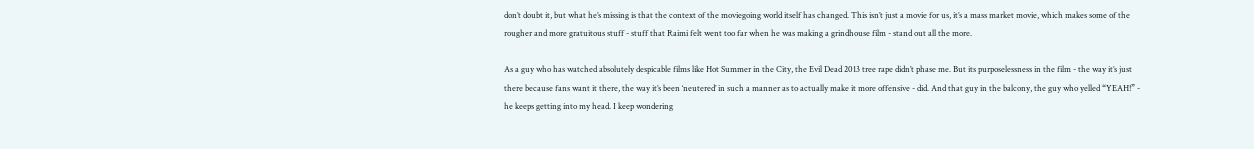don’t doubt it, but what he’s missing is that the context of the moviegoing world itself has changed. This isn’t just a movie for us, it’s a mass market movie, which makes some of the rougher and more gratuitous stuff - stuff that Raimi felt went too far when he was making a grindhouse film - stand out all the more.

As a guy who has watched absolutely despicable films like Hot Summer in the City, the Evil Dead 2013 tree rape didn’t phase me. But its purposelessness in the film - the way it’s just there because fans want it there, the way it’s been ‘neutered’ in such a manner as to actually make it more offensive - did. And that guy in the balcony, the guy who yelled “YEAH!” - he keeps getting into my head. I keep wondering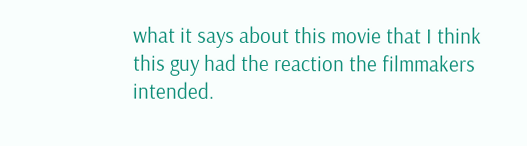what it says about this movie that I think this guy had the reaction the filmmakers intended.